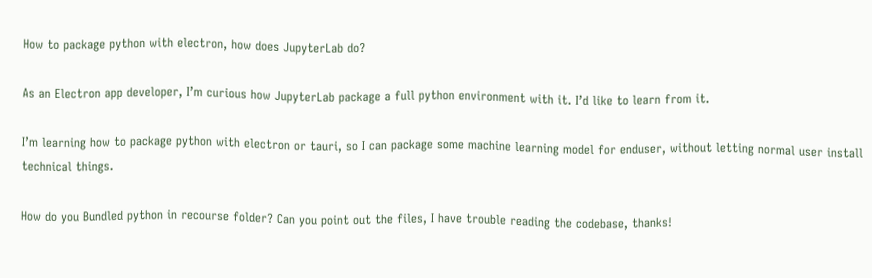How to package python with electron, how does JupyterLab do?

As an Electron app developer, I’m curious how JupyterLab package a full python environment with it. I’d like to learn from it.

I’m learning how to package python with electron or tauri, so I can package some machine learning model for enduser, without letting normal user install technical things.

How do you Bundled python in recourse folder? Can you point out the files, I have trouble reading the codebase, thanks!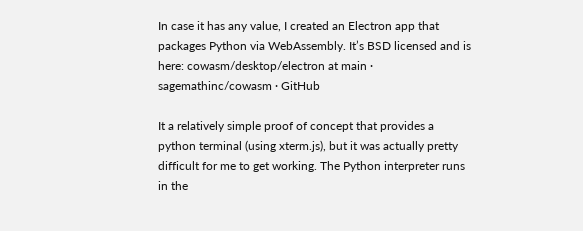In case it has any value, I created an Electron app that packages Python via WebAssembly. It’s BSD licensed and is here: cowasm/desktop/electron at main · sagemathinc/cowasm · GitHub

It a relatively simple proof of concept that provides a python terminal (using xterm.js), but it was actually pretty difficult for me to get working. The Python interpreter runs in the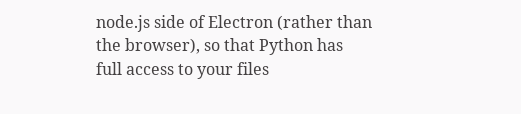node.js side of Electron (rather than the browser), so that Python has full access to your files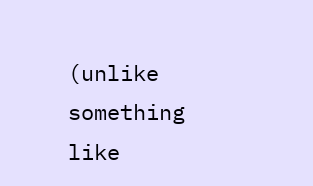(unlike something like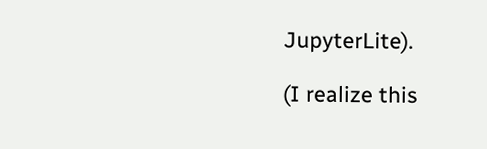JupyterLite).

(I realize this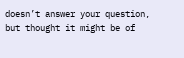doesn’t answer your question, but thought it might be of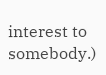interest to somebody.)